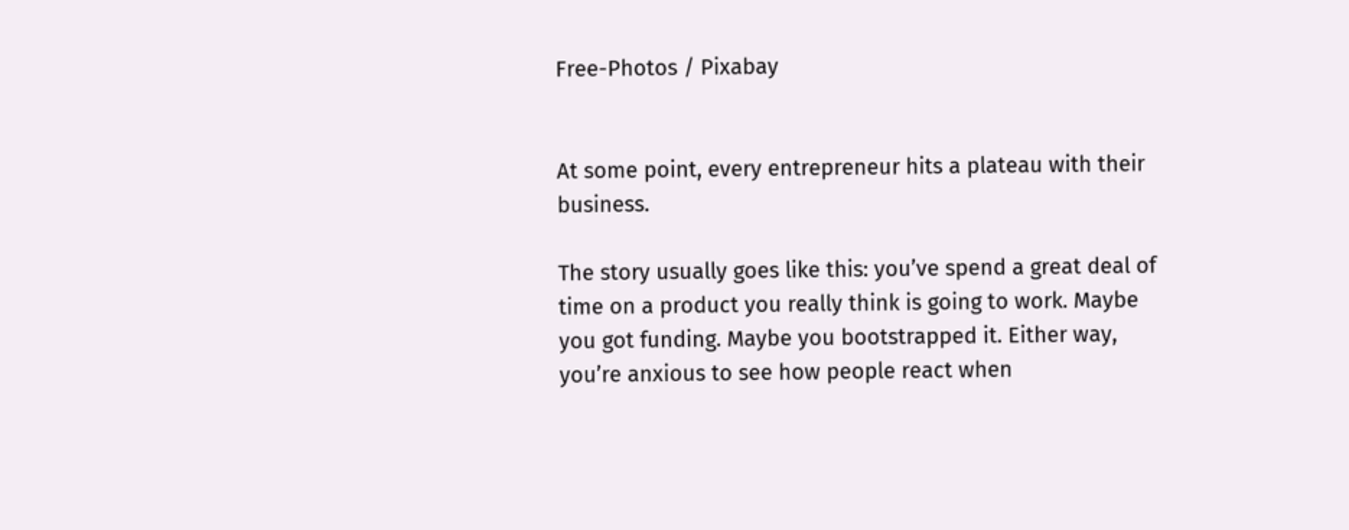Free-Photos / Pixabay


At some point, every entrepreneur hits a plateau with their business.

The story usually goes like this: you’ve spend a great deal of time on a product you really think is going to work. Maybe you got funding. Maybe you bootstrapped it. Either way, you’re anxious to see how people react when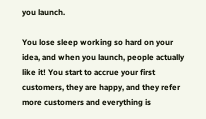you launch.

You lose sleep working so hard on your idea, and when you launch, people actually like it! You start to accrue your first customers, they are happy, and they refer more customers and everything is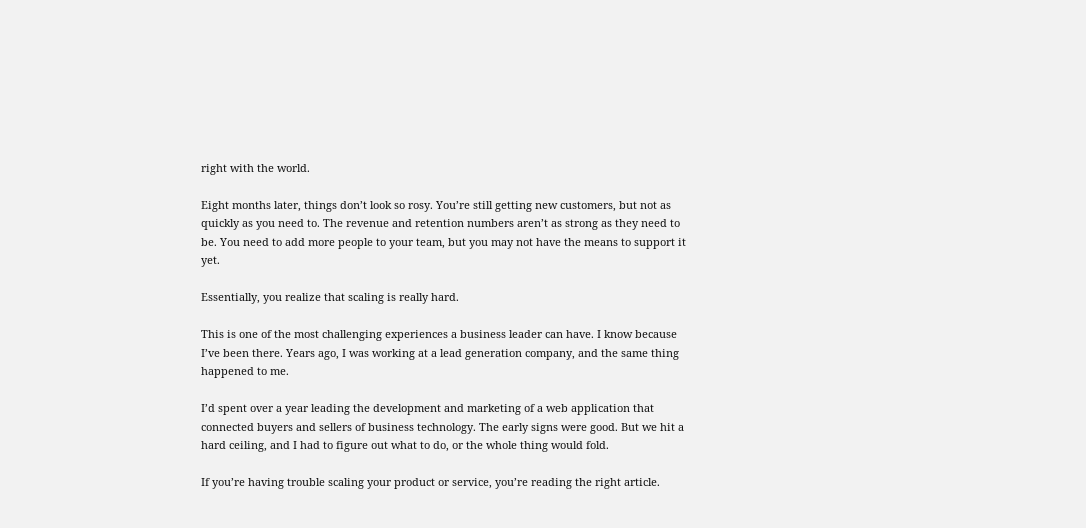right with the world.

Eight months later, things don’t look so rosy. You’re still getting new customers, but not as quickly as you need to. The revenue and retention numbers aren’t as strong as they need to be. You need to add more people to your team, but you may not have the means to support it yet.

Essentially, you realize that scaling is really hard.

This is one of the most challenging experiences a business leader can have. I know because I’ve been there. Years ago, I was working at a lead generation company, and the same thing happened to me.

I’d spent over a year leading the development and marketing of a web application that connected buyers and sellers of business technology. The early signs were good. But we hit a hard ceiling, and I had to figure out what to do, or the whole thing would fold.

If you’re having trouble scaling your product or service, you’re reading the right article.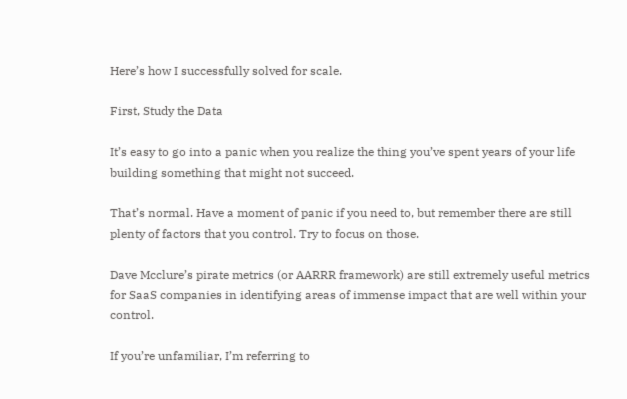Here’s how I successfully solved for scale.

First, Study the Data

It’s easy to go into a panic when you realize the thing you’ve spent years of your life building something that might not succeed.

That’s normal. Have a moment of panic if you need to, but remember there are still plenty of factors that you control. Try to focus on those.

Dave Mcclure’s pirate metrics (or AARRR framework) are still extremely useful metrics for SaaS companies in identifying areas of immense impact that are well within your control.

If you’re unfamiliar, I’m referring to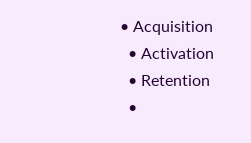• Acquisition
  • Activation
  • Retention
  •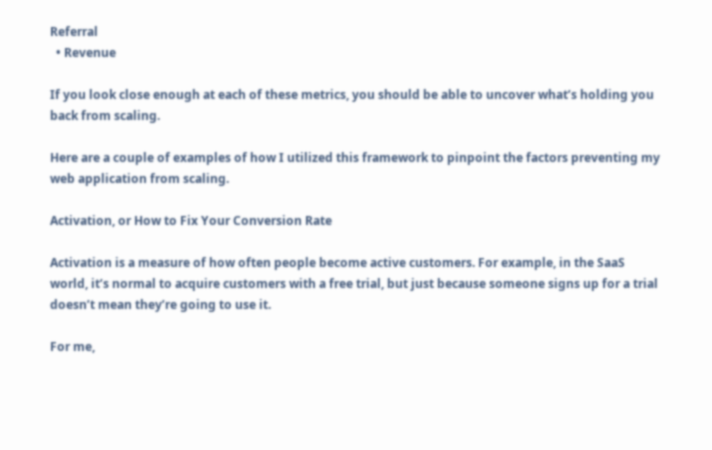Referral
  • Revenue

If you look close enough at each of these metrics, you should be able to uncover what’s holding you back from scaling.

Here are a couple of examples of how I utilized this framework to pinpoint the factors preventing my web application from scaling.

Activation, or How to Fix Your Conversion Rate

Activation is a measure of how often people become active customers. For example, in the SaaS world, it’s normal to acquire customers with a free trial, but just because someone signs up for a trial doesn’t mean they’re going to use it.

For me,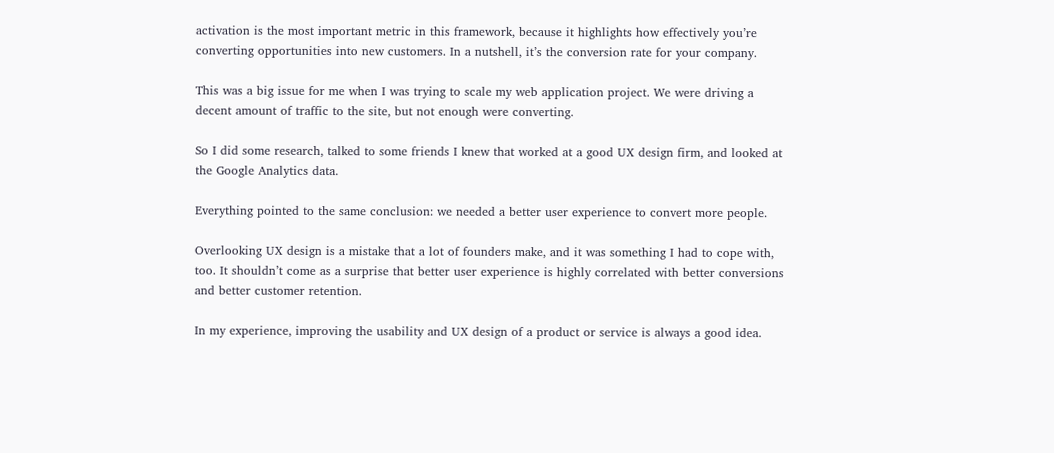activation is the most important metric in this framework, because it highlights how effectively you’re converting opportunities into new customers. In a nutshell, it’s the conversion rate for your company.

This was a big issue for me when I was trying to scale my web application project. We were driving a decent amount of traffic to the site, but not enough were converting.

So I did some research, talked to some friends I knew that worked at a good UX design firm, and looked at the Google Analytics data.

Everything pointed to the same conclusion: we needed a better user experience to convert more people.

Overlooking UX design is a mistake that a lot of founders make, and it was something I had to cope with, too. It shouldn’t come as a surprise that better user experience is highly correlated with better conversions and better customer retention.

In my experience, improving the usability and UX design of a product or service is always a good idea.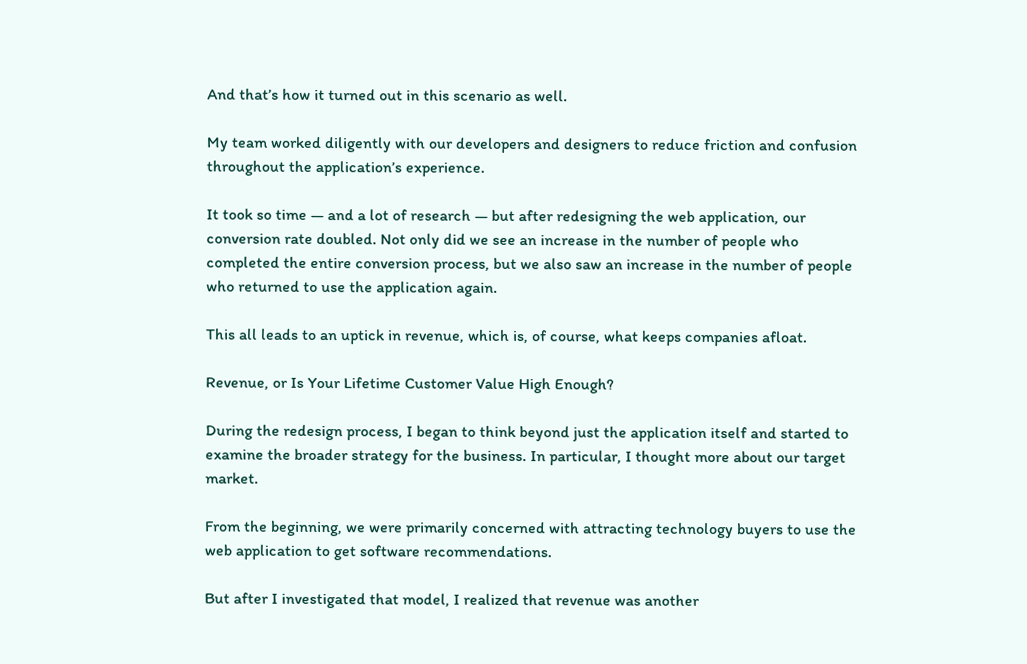And that’s how it turned out in this scenario as well.

My team worked diligently with our developers and designers to reduce friction and confusion throughout the application’s experience.

It took so time — and a lot of research — but after redesigning the web application, our conversion rate doubled. Not only did we see an increase in the number of people who completed the entire conversion process, but we also saw an increase in the number of people who returned to use the application again.

This all leads to an uptick in revenue, which is, of course, what keeps companies afloat.

Revenue, or Is Your Lifetime Customer Value High Enough?

During the redesign process, I began to think beyond just the application itself and started to examine the broader strategy for the business. In particular, I thought more about our target market.

From the beginning, we were primarily concerned with attracting technology buyers to use the web application to get software recommendations.

But after I investigated that model, I realized that revenue was another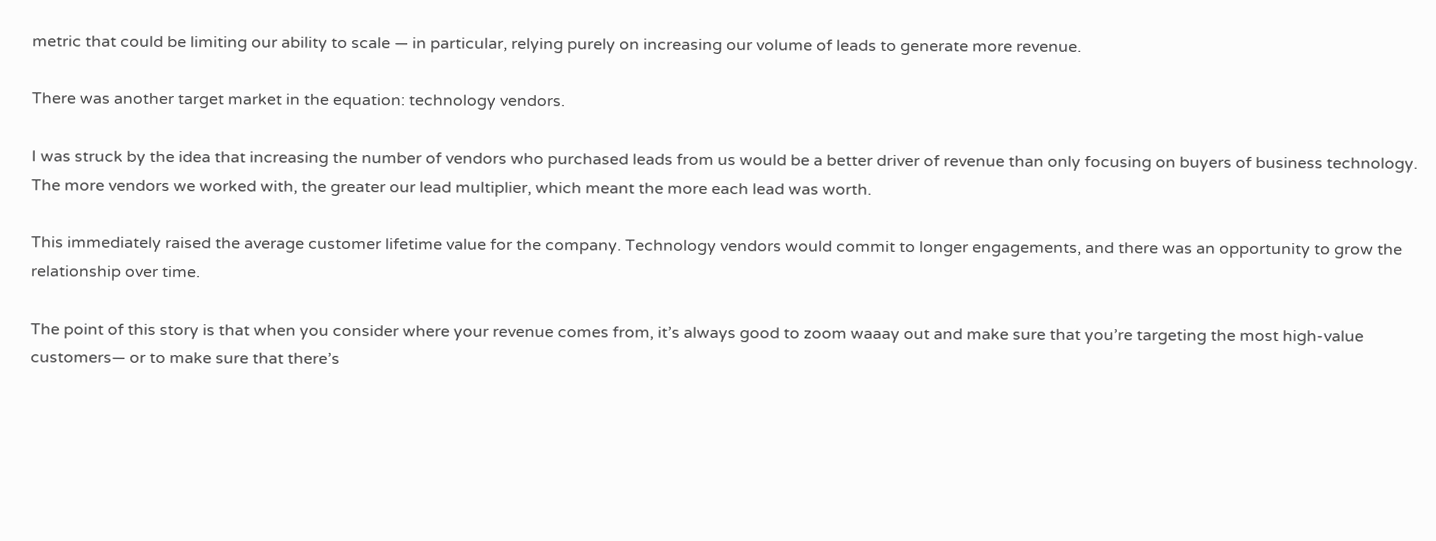metric that could be limiting our ability to scale — in particular, relying purely on increasing our volume of leads to generate more revenue.

There was another target market in the equation: technology vendors.

I was struck by the idea that increasing the number of vendors who purchased leads from us would be a better driver of revenue than only focusing on buyers of business technology. The more vendors we worked with, the greater our lead multiplier, which meant the more each lead was worth.

This immediately raised the average customer lifetime value for the company. Technology vendors would commit to longer engagements, and there was an opportunity to grow the relationship over time.

The point of this story is that when you consider where your revenue comes from, it’s always good to zoom waaay out and make sure that you’re targeting the most high-value customers— or to make sure that there’s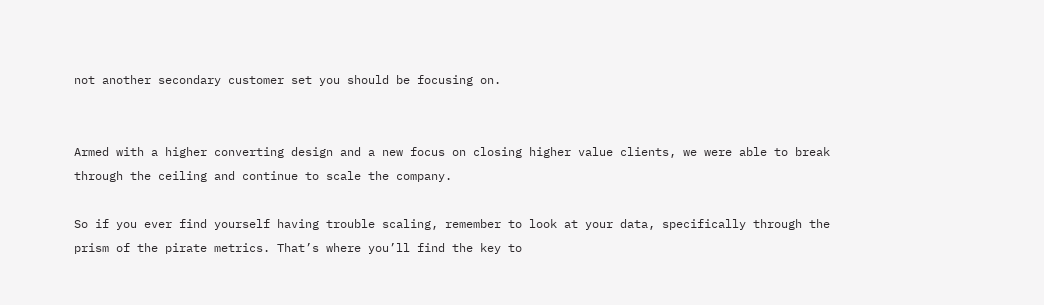not another secondary customer set you should be focusing on.


Armed with a higher converting design and a new focus on closing higher value clients, we were able to break through the ceiling and continue to scale the company.

So if you ever find yourself having trouble scaling, remember to look at your data, specifically through the prism of the pirate metrics. That’s where you’ll find the key to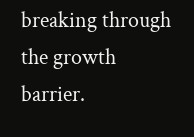breaking through the growth barrier.